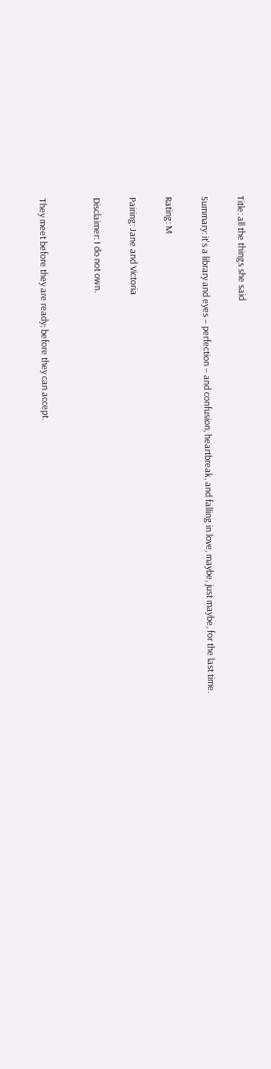Title: all the things she said

Summary: it's a library and eyes – perfection – and confusion, heartbreak, and falling in love, maybe, just maybe, for the last time.

Rating: M

Pairing: Jane and Victoria

Disclaimer: I do not own.


They meet before they are ready; before they can accept.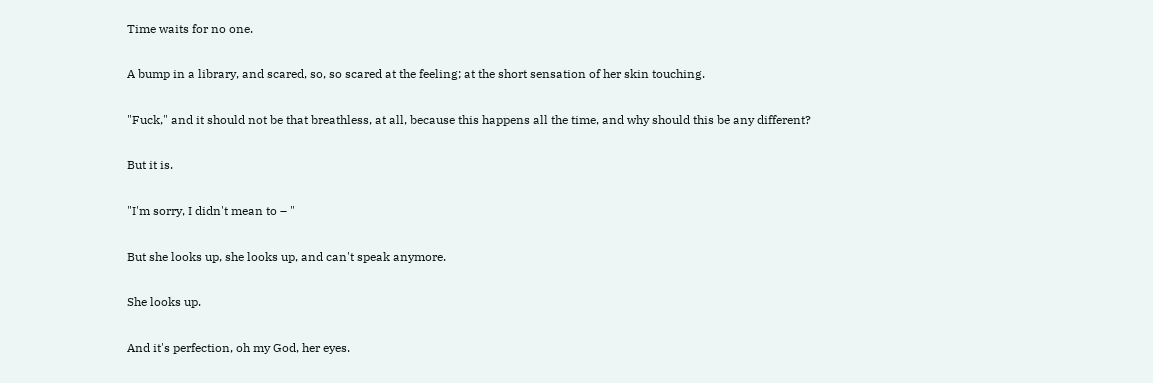Time waits for no one.

A bump in a library, and scared, so, so scared at the feeling; at the short sensation of her skin touching.

"Fuck," and it should not be that breathless, at all, because this happens all the time, and why should this be any different?

But it is.

"I'm sorry, I didn't mean to – "

But she looks up, she looks up, and can't speak anymore.

She looks up.

And it's perfection, oh my God, her eyes.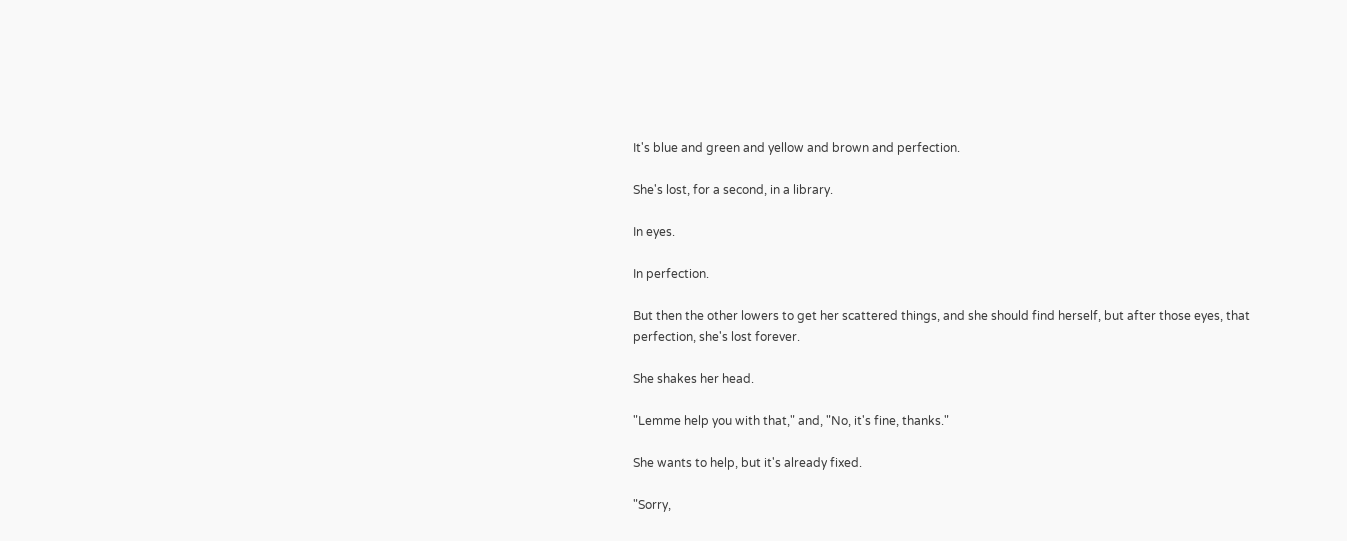It's blue and green and yellow and brown and perfection.

She's lost, for a second, in a library.

In eyes.

In perfection.

But then the other lowers to get her scattered things, and she should find herself, but after those eyes, that perfection, she's lost forever.

She shakes her head.

"Lemme help you with that," and, "No, it's fine, thanks."

She wants to help, but it's already fixed.

"Sorry,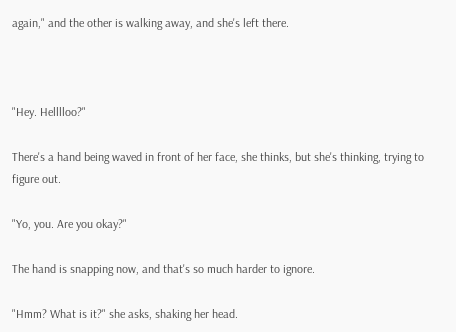again," and the other is walking away, and she's left there.



"Hey. Helllloo?"

There's a hand being waved in front of her face, she thinks, but she's thinking, trying to figure out.

"Yo, you. Are you okay?"

The hand is snapping now, and that's so much harder to ignore.

"Hmm? What is it?" she asks, shaking her head.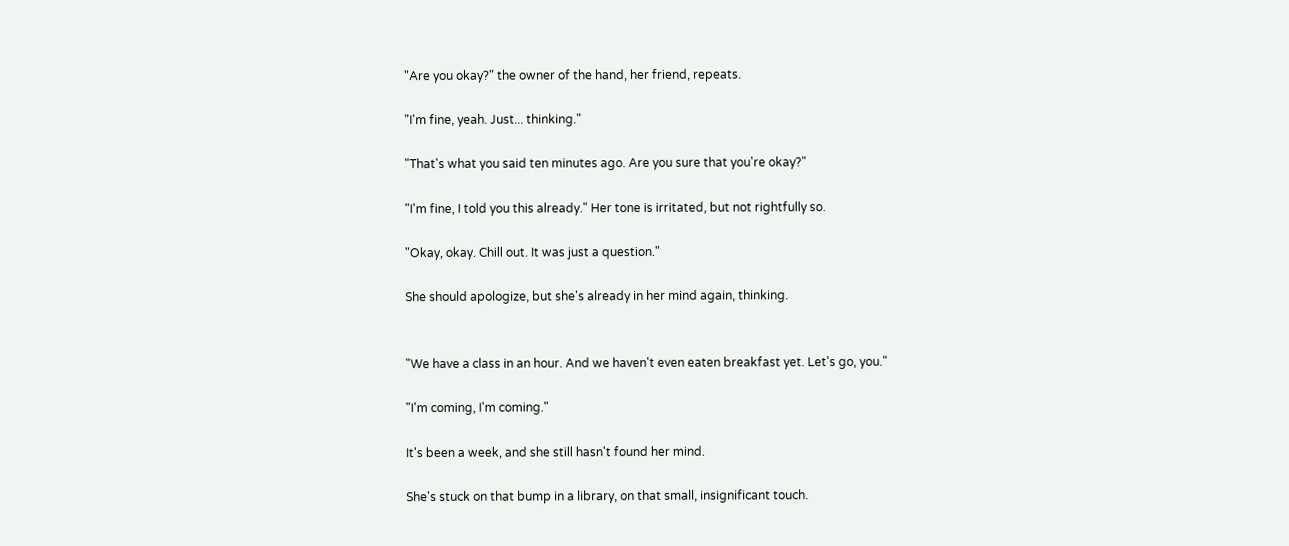"Are you okay?" the owner of the hand, her friend, repeats.

"I'm fine, yeah. Just... thinking."

"That's what you said ten minutes ago. Are you sure that you're okay?"

"I'm fine, I told you this already." Her tone is irritated, but not rightfully so.

"Okay, okay. Chill out. It was just a question."

She should apologize, but she's already in her mind again, thinking.


"We have a class in an hour. And we haven't even eaten breakfast yet. Let's go, you."

"I'm coming, I'm coming."

It's been a week, and she still hasn't found her mind.

She's stuck on that bump in a library, on that small, insignificant touch.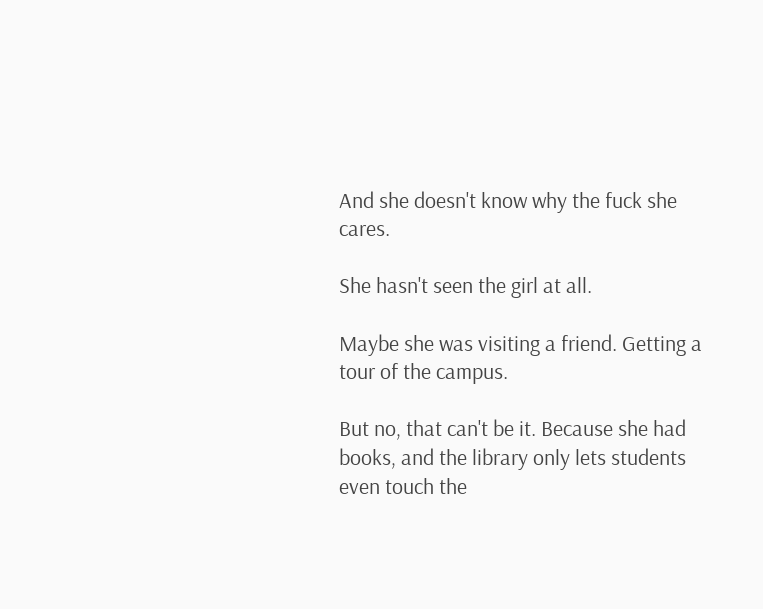And she doesn't know why the fuck she cares.

She hasn't seen the girl at all.

Maybe she was visiting a friend. Getting a tour of the campus.

But no, that can't be it. Because she had books, and the library only lets students even touch the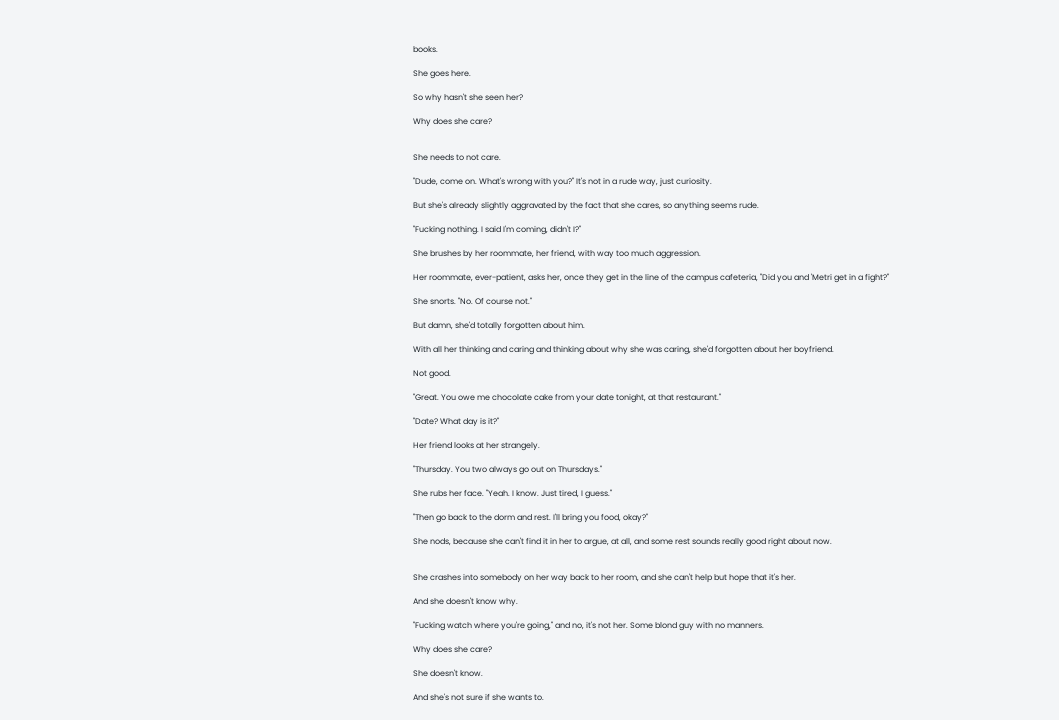books.

She goes here.

So why hasn't she seen her?

Why does she care?


She needs to not care.

"Dude, come on. What's wrong with you?" It's not in a rude way, just curiosity.

But she's already slightly aggravated by the fact that she cares, so anything seems rude.

"Fucking nothing. I said I'm coming, didn't I?"

She brushes by her roommate, her friend, with way too much aggression.

Her roommate, ever-patient, asks her, once they get in the line of the campus cafeteria, "Did you and 'Metri get in a fight?"

She snorts. "No. Of course not."

But damn, she'd totally forgotten about him.

With all her thinking and caring and thinking about why she was caring, she'd forgotten about her boyfriend.

Not good.

"Great. You owe me chocolate cake from your date tonight, at that restaurant."

"Date? What day is it?"

Her friend looks at her strangely.

"Thursday. You two always go out on Thursdays."

She rubs her face. "Yeah. I know. Just tired, I guess."

"Then go back to the dorm and rest. I'll bring you food, okay?"

She nods, because she can't find it in her to argue, at all, and some rest sounds really good right about now.


She crashes into somebody on her way back to her room, and she can't help but hope that it's her.

And she doesn't know why.

"Fucking watch where you're going," and no, it's not her. Some blond guy with no manners.

Why does she care?

She doesn't know.

And she's not sure if she wants to.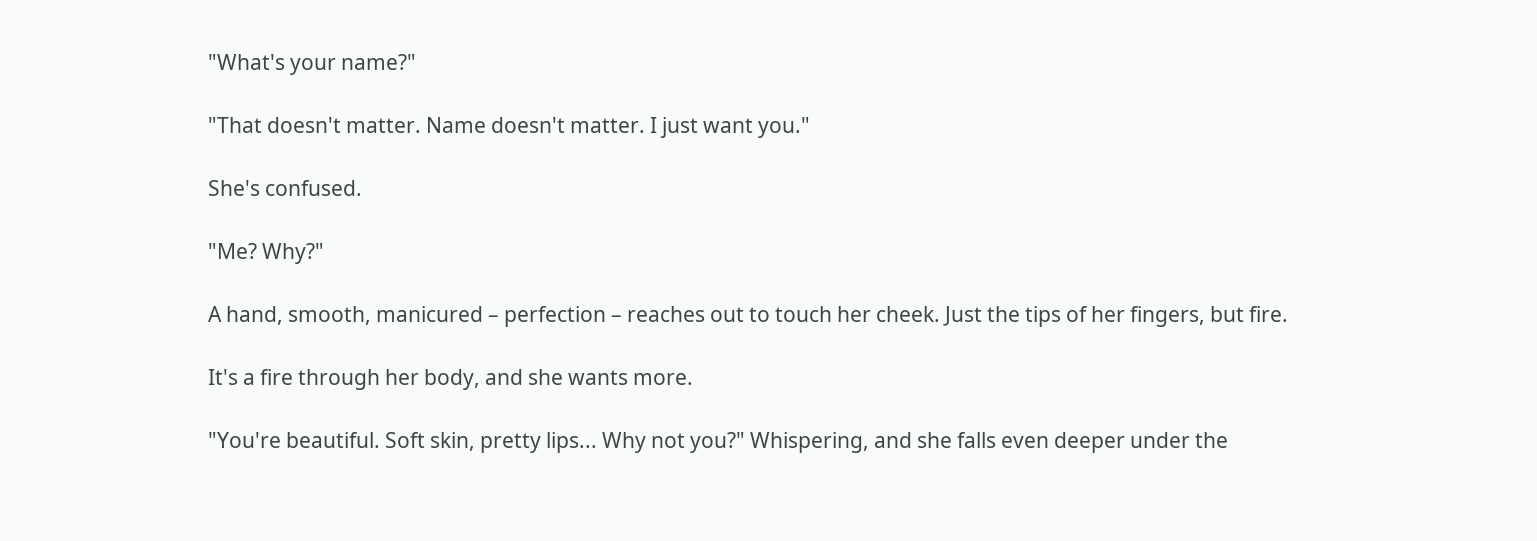"What's your name?"

"That doesn't matter. Name doesn't matter. I just want you."

She's confused.

"Me? Why?"

A hand, smooth, manicured – perfection – reaches out to touch her cheek. Just the tips of her fingers, but fire.

It's a fire through her body, and she wants more.

"You're beautiful. Soft skin, pretty lips... Why not you?" Whispering, and she falls even deeper under the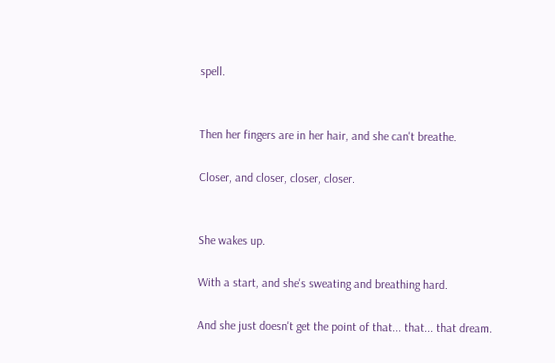spell.


Then her fingers are in her hair, and she can't breathe.

Closer, and closer, closer, closer.


She wakes up.

With a start, and she's sweating and breathing hard.

And she just doesn't get the point of that... that... that dream.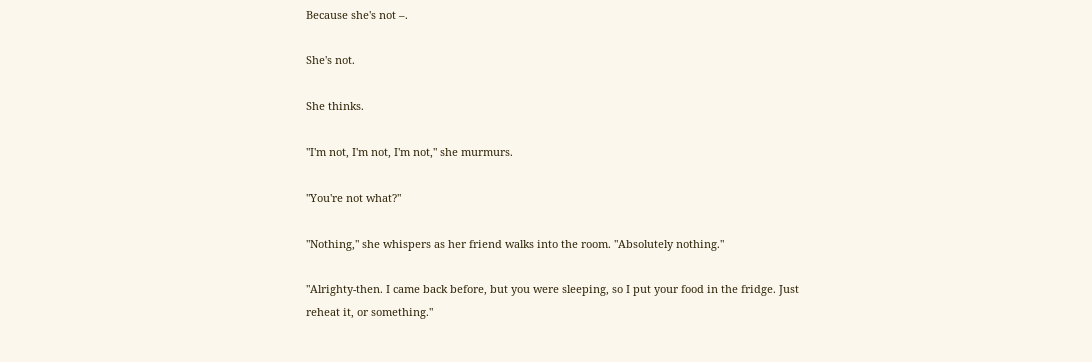Because she's not –.

She's not.

She thinks.

"I'm not, I'm not, I'm not," she murmurs.

"You're not what?"

"Nothing," she whispers as her friend walks into the room. "Absolutely nothing."

"Alrighty-then. I came back before, but you were sleeping, so I put your food in the fridge. Just reheat it, or something."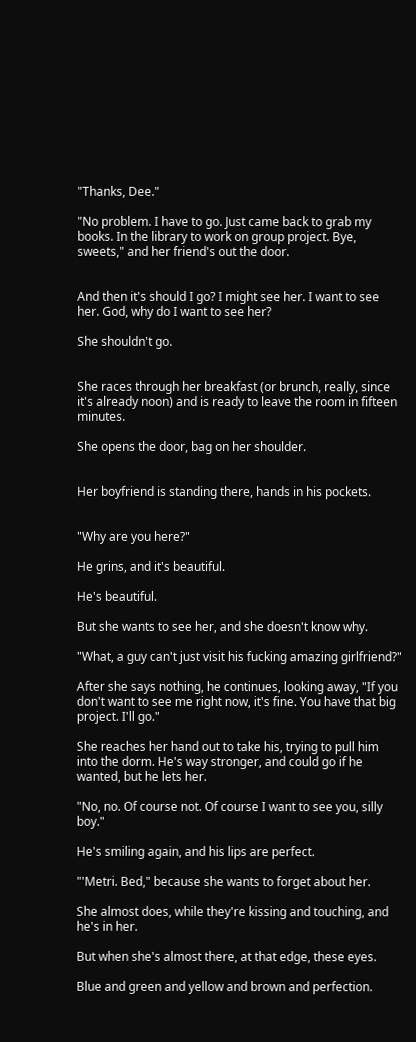"Thanks, Dee."

"No problem. I have to go. Just came back to grab my books. In the library to work on group project. Bye, sweets," and her friend's out the door.


And then it's should I go? I might see her. I want to see her. God, why do I want to see her?

She shouldn't go.


She races through her breakfast (or brunch, really, since it's already noon) and is ready to leave the room in fifteen minutes.

She opens the door, bag on her shoulder.


Her boyfriend is standing there, hands in his pockets.


"Why are you here?"

He grins, and it's beautiful.

He's beautiful.

But she wants to see her, and she doesn't know why.

"What, a guy can't just visit his fucking amazing girlfriend?"

After she says nothing, he continues, looking away, "If you don't want to see me right now, it's fine. You have that big project. I'll go."

She reaches her hand out to take his, trying to pull him into the dorm. He's way stronger, and could go if he wanted, but he lets her.

"No, no. Of course not. Of course I want to see you, silly boy."

He's smiling again, and his lips are perfect.

"'Metri. Bed," because she wants to forget about her.

She almost does, while they're kissing and touching, and he's in her.

But when she's almost there, at that edge, these eyes.

Blue and green and yellow and brown and perfection.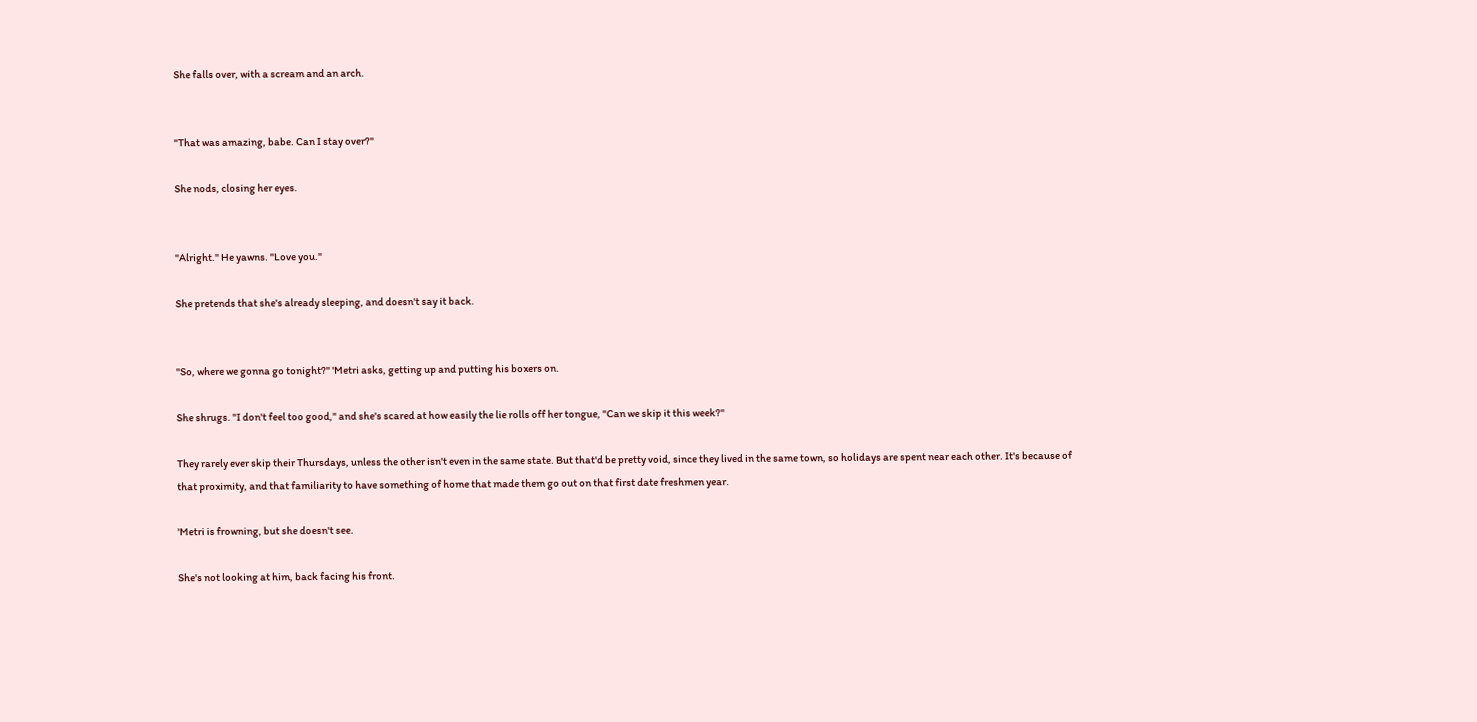She falls over, with a scream and an arch.


"That was amazing, babe. Can I stay over?"

She nods, closing her eyes.


"Alright." He yawns. "Love you."

She pretends that she's already sleeping, and doesn't say it back.


"So, where we gonna go tonight?" 'Metri asks, getting up and putting his boxers on.

She shrugs. "I don't feel too good," and she's scared at how easily the lie rolls off her tongue, "Can we skip it this week?"

They rarely ever skip their Thursdays, unless the other isn't even in the same state. But that'd be pretty void, since they lived in the same town, so holidays are spent near each other. It's because of that proximity, and that familiarity to have something of home that made them go out on that first date freshmen year.

'Metri is frowning, but she doesn't see.

She's not looking at him, back facing his front.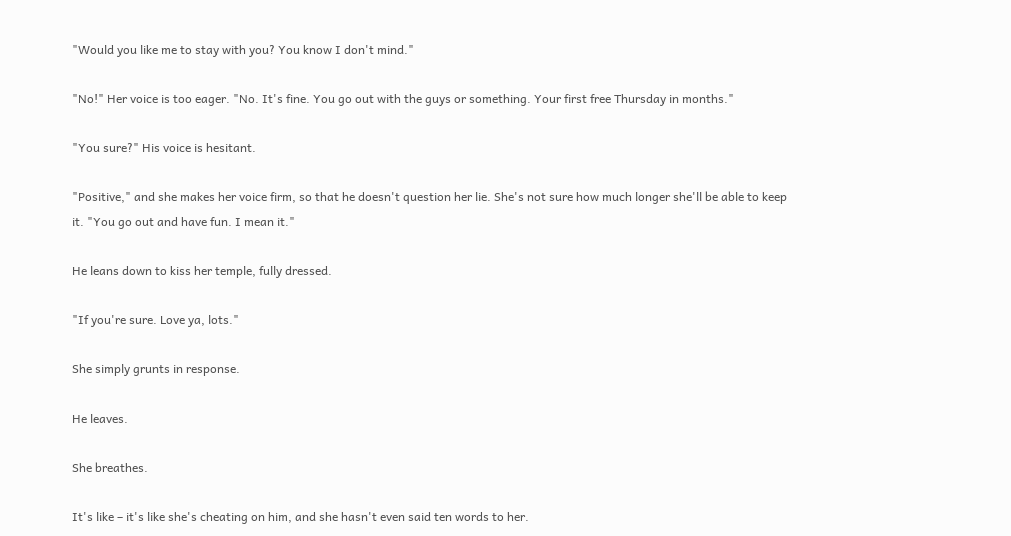"Would you like me to stay with you? You know I don't mind."

"No!" Her voice is too eager. "No. It's fine. You go out with the guys or something. Your first free Thursday in months."

"You sure?" His voice is hesitant.

"Positive," and she makes her voice firm, so that he doesn't question her lie. She's not sure how much longer she'll be able to keep it. "You go out and have fun. I mean it."

He leans down to kiss her temple, fully dressed.

"If you're sure. Love ya, lots."

She simply grunts in response.

He leaves.

She breathes.

It's like – it's like she's cheating on him, and she hasn't even said ten words to her.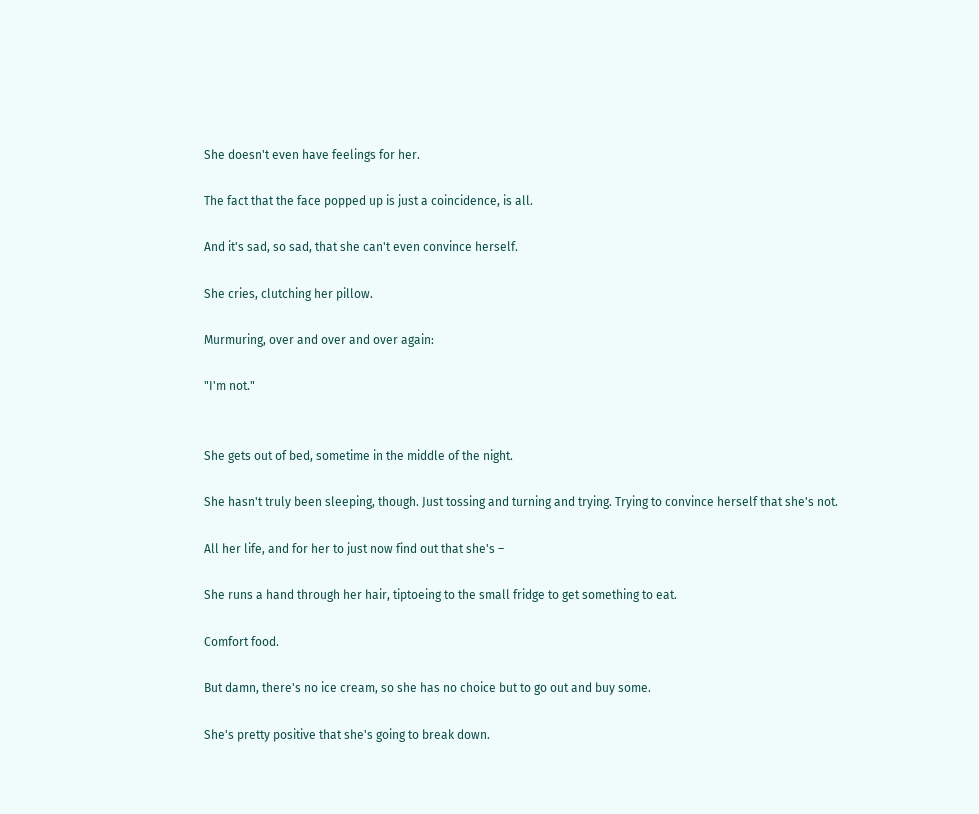She doesn't even have feelings for her.

The fact that the face popped up is just a coincidence, is all.

And it's sad, so sad, that she can't even convince herself.

She cries, clutching her pillow.

Murmuring, over and over and over again:

"I'm not."


She gets out of bed, sometime in the middle of the night.

She hasn't truly been sleeping, though. Just tossing and turning and trying. Trying to convince herself that she's not.

All her life, and for her to just now find out that she's –

She runs a hand through her hair, tiptoeing to the small fridge to get something to eat.

Comfort food.

But damn, there's no ice cream, so she has no choice but to go out and buy some.

She's pretty positive that she's going to break down.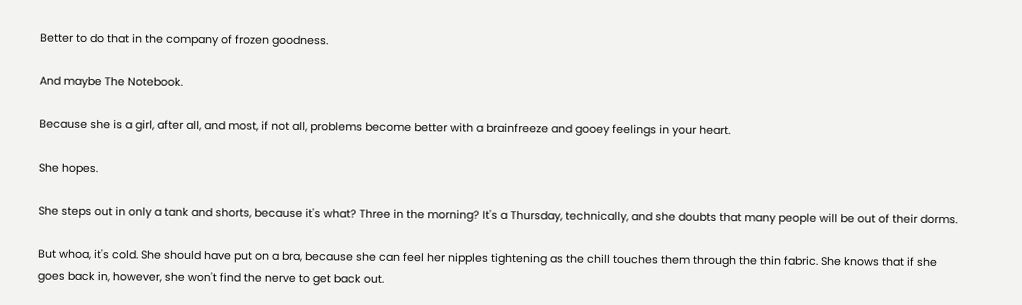Better to do that in the company of frozen goodness.

And maybe The Notebook.

Because she is a girl, after all, and most, if not all, problems become better with a brainfreeze and gooey feelings in your heart.

She hopes.

She steps out in only a tank and shorts, because it's what? Three in the morning? It's a Thursday, technically, and she doubts that many people will be out of their dorms.

But whoa, it's cold. She should have put on a bra, because she can feel her nipples tightening as the chill touches them through the thin fabric. She knows that if she goes back in, however, she won't find the nerve to get back out.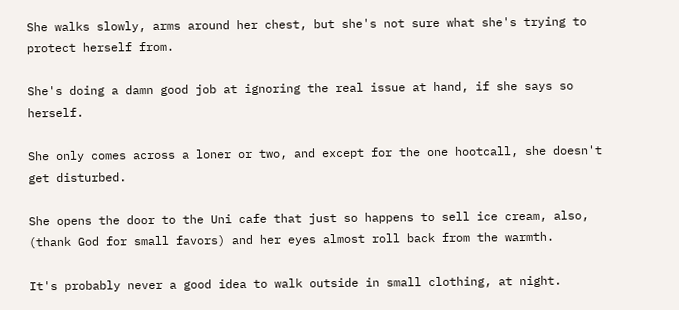She walks slowly, arms around her chest, but she's not sure what she's trying to protect herself from.

She's doing a damn good job at ignoring the real issue at hand, if she says so herself.

She only comes across a loner or two, and except for the one hootcall, she doesn't get disturbed.

She opens the door to the Uni cafe that just so happens to sell ice cream, also, (thank God for small favors) and her eyes almost roll back from the warmth.

It's probably never a good idea to walk outside in small clothing, at night.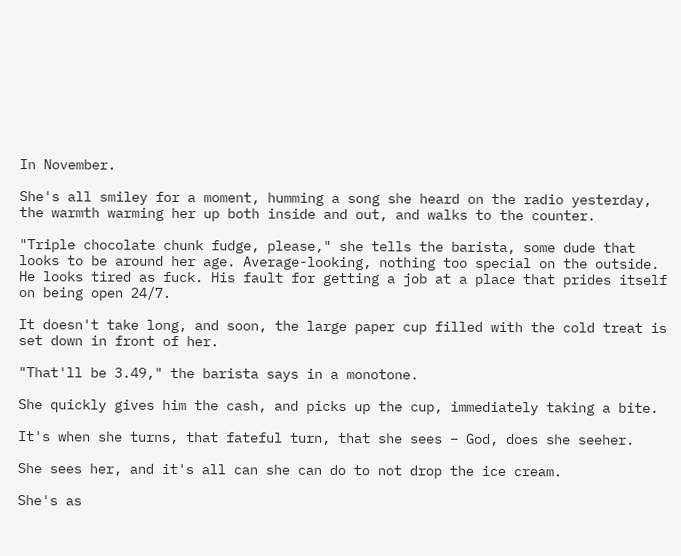In November.

She's all smiley for a moment, humming a song she heard on the radio yesterday, the warmth warming her up both inside and out, and walks to the counter.

"Triple chocolate chunk fudge, please," she tells the barista, some dude that looks to be around her age. Average-looking, nothing too special on the outside. He looks tired as fuck. His fault for getting a job at a place that prides itself on being open 24/7.

It doesn't take long, and soon, the large paper cup filled with the cold treat is set down in front of her.

"That'll be 3.49," the barista says in a monotone.

She quickly gives him the cash, and picks up the cup, immediately taking a bite.

It's when she turns, that fateful turn, that she sees – God, does she seeher.

She sees her, and it's all can she can do to not drop the ice cream.

She's as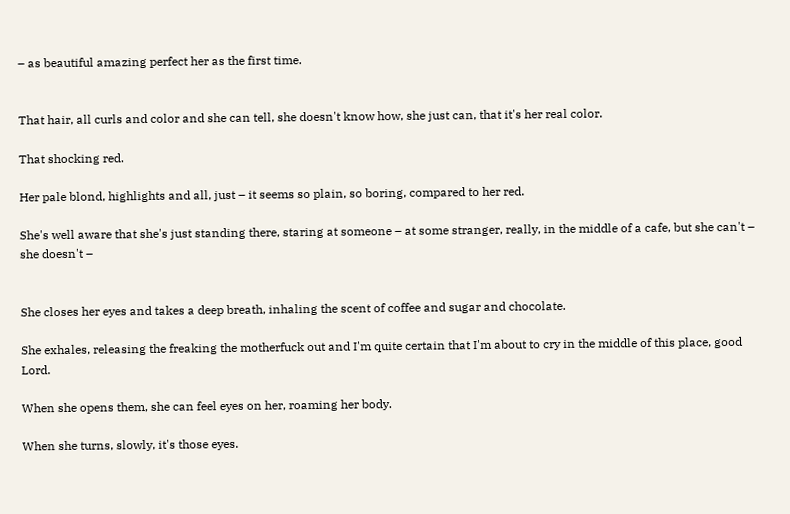– as beautiful amazing perfect her as the first time.


That hair, all curls and color and she can tell, she doesn't know how, she just can, that it's her real color.

That shocking red.

Her pale blond, highlights and all, just – it seems so plain, so boring, compared to her red.

She's well aware that she's just standing there, staring at someone – at some stranger, really, in the middle of a cafe, but she can't – she doesn't –


She closes her eyes and takes a deep breath, inhaling the scent of coffee and sugar and chocolate.

She exhales, releasing the freaking the motherfuck out and I'm quite certain that I'm about to cry in the middle of this place, good Lord.

When she opens them, she can feel eyes on her, roaming her body.

When she turns, slowly, it's those eyes.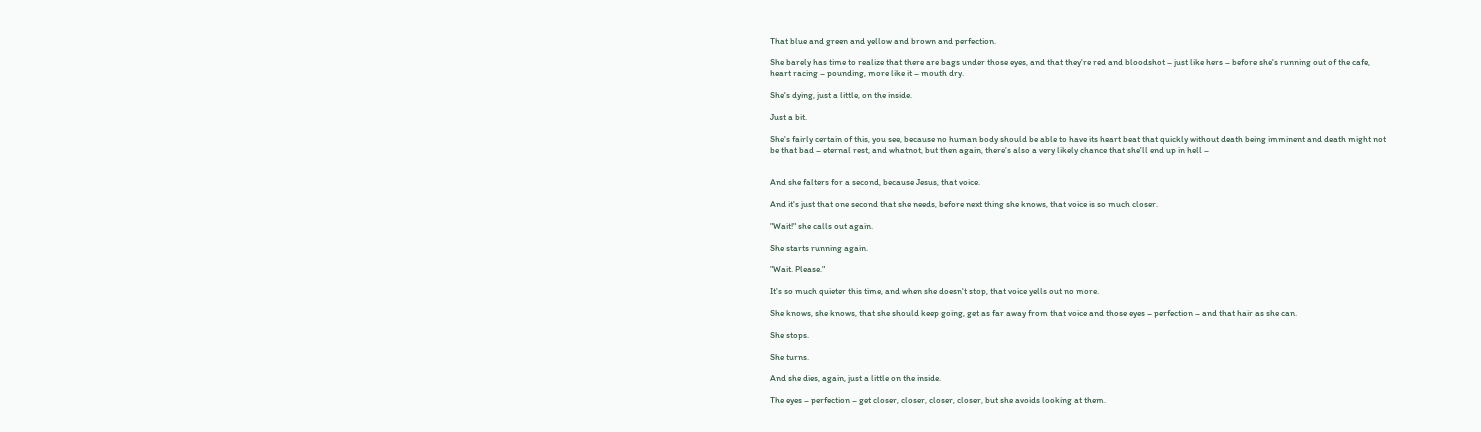That blue and green and yellow and brown and perfection.

She barely has time to realize that there are bags under those eyes, and that they're red and bloodshot – just like hers – before she's running out of the cafe, heart racing – pounding, more like it – mouth dry.

She's dying, just a little, on the inside.

Just a bit.

She's fairly certain of this, you see, because no human body should be able to have its heart beat that quickly without death being imminent and death might not be that bad – eternal rest, and whatnot, but then again, there's also a very likely chance that she'll end up in hell –


And she falters for a second, because Jesus, that voice.

And it's just that one second that she needs, before next thing she knows, that voice is so much closer.

"Wait!" she calls out again.

She starts running again.

"Wait. Please."

It's so much quieter this time, and when she doesn't stop, that voice yells out no more.

She knows, she knows, that she should keep going, get as far away from that voice and those eyes – perfection – and that hair as she can.

She stops.

She turns.

And she dies, again, just a little on the inside.

The eyes – perfection – get closer, closer, closer, closer, but she avoids looking at them.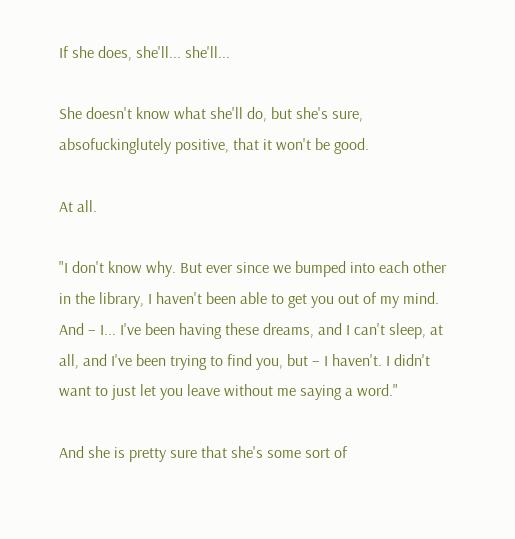If she does, she'll... she'll...

She doesn't know what she'll do, but she's sure, absofuckinglutely positive, that it won't be good.

At all.

"I don't know why. But ever since we bumped into each other in the library, I haven't been able to get you out of my mind. And – I... I've been having these dreams, and I can't sleep, at all, and I've been trying to find you, but – I haven't. I didn't want to just let you leave without me saying a word."

And she is pretty sure that she's some sort of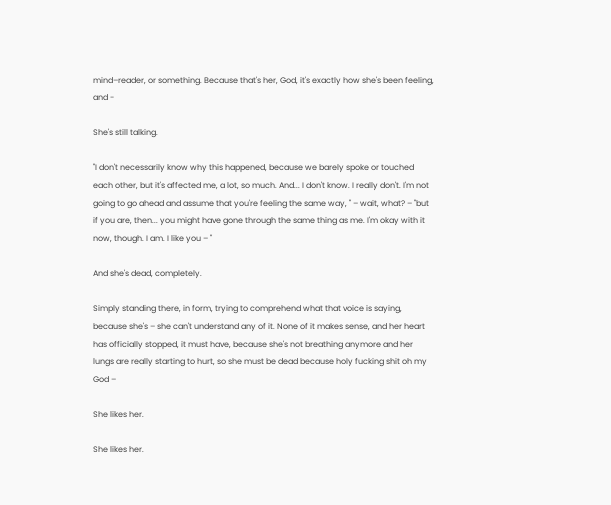mind–reader, or something. Because that's her, God, it's exactly how she's been feeling, and -

She's still talking.

"I don't necessarily know why this happened, because we barely spoke or touched each other, but it's affected me, a lot, so much. And... I don't know. I really don't. I'm not going to go ahead and assume that you're feeling the same way, " – wait, what? – "but if you are, then... you might have gone through the same thing as me. I'm okay with it now, though. I am. I like you – "

And she's dead, completely.

Simply standing there, in form, trying to comprehend what that voice is saying, because she's – she can't understand any of it. None of it makes sense, and her heart has officially stopped, it must have, because she's not breathing anymore and her lungs are really starting to hurt, so she must be dead because holy fucking shit oh my God –

She likes her.

She likes her.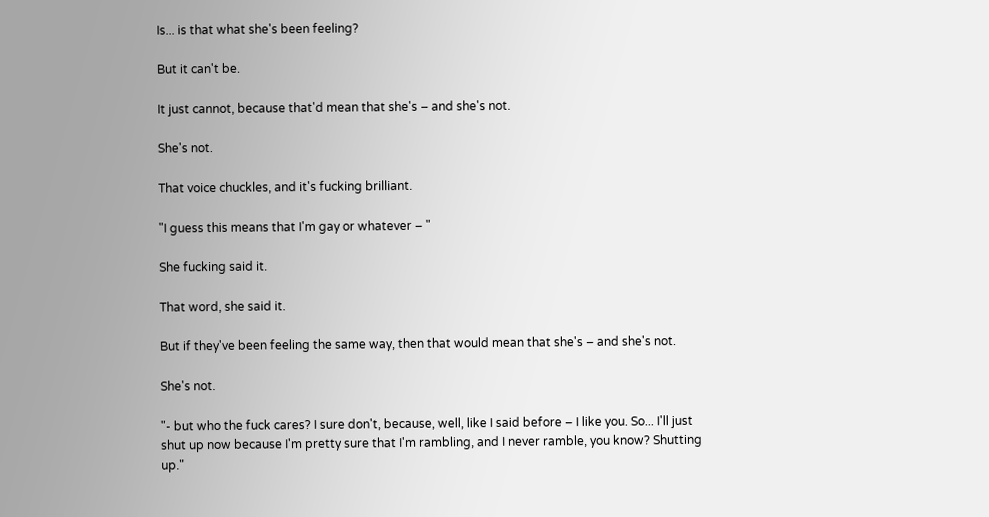Is... is that what she's been feeling?

But it can't be.

It just cannot, because that'd mean that she's – and she's not.

She's not.

That voice chuckles, and it's fucking brilliant.

"I guess this means that I'm gay or whatever – "

She fucking said it.

That word, she said it.

But if they've been feeling the same way, then that would mean that she's – and she's not.

She's not.

"- but who the fuck cares? I sure don't, because, well, like I said before – I like you. So... I'll just shut up now because I'm pretty sure that I'm rambling, and I never ramble, you know? Shutting up."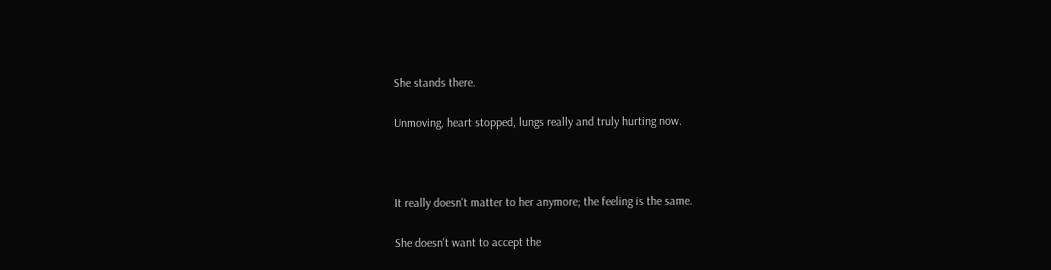She stands there.

Unmoving, heart stopped, lungs really and truly hurting now.



It really doesn't matter to her anymore; the feeling is the same.

She doesn't want to accept the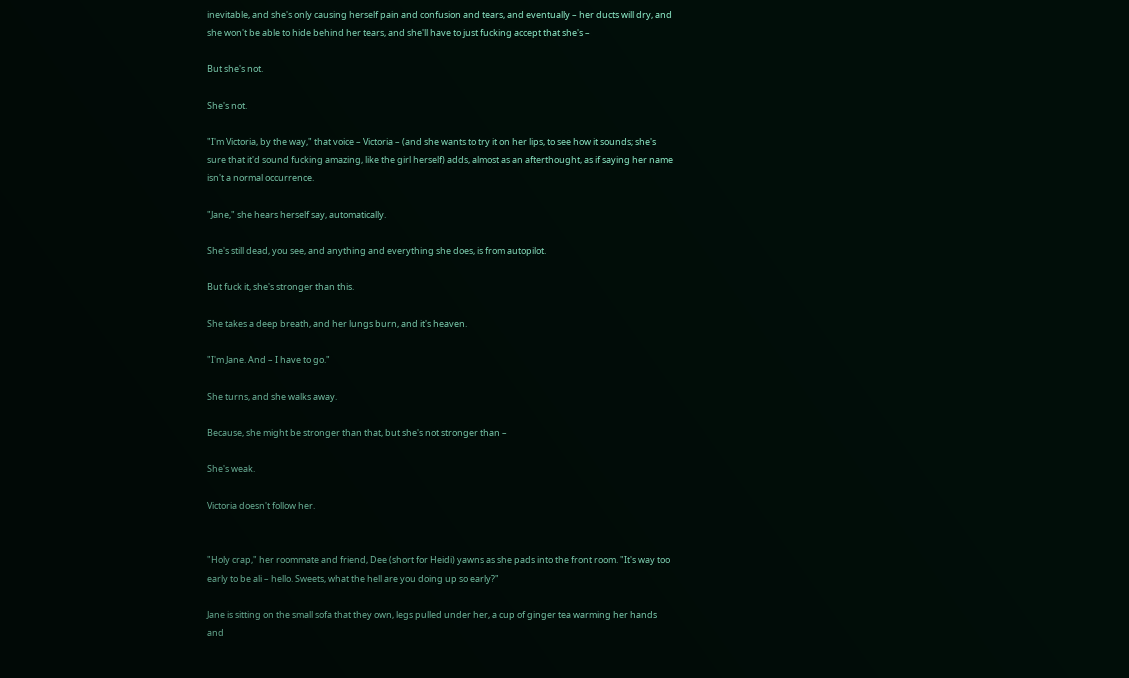inevitable, and she's only causing herself pain and confusion and tears, and eventually – her ducts will dry, and she won't be able to hide behind her tears, and she'll have to just fucking accept that she's –

But she's not.

She's not.

"I'm Victoria, by the way," that voice – Victoria – (and she wants to try it on her lips, to see how it sounds; she's sure that it'd sound fucking amazing, like the girl herself) adds, almost as an afterthought, as if saying her name isn't a normal occurrence.

"Jane," she hears herself say, automatically.

She's still dead, you see, and anything and everything she does, is from autopilot.

But fuck it, she's stronger than this.

She takes a deep breath, and her lungs burn, and it's heaven.

"I'm Jane. And – I have to go."

She turns, and she walks away.

Because, she might be stronger than that, but she's not stronger than –

She's weak.

Victoria doesn't follow her.


"Holy crap," her roommate and friend, Dee (short for Heidi) yawns as she pads into the front room. "It's way too early to be ali – hello. Sweets, what the hell are you doing up so early?"

Jane is sitting on the small sofa that they own, legs pulled under her, a cup of ginger tea warming her hands and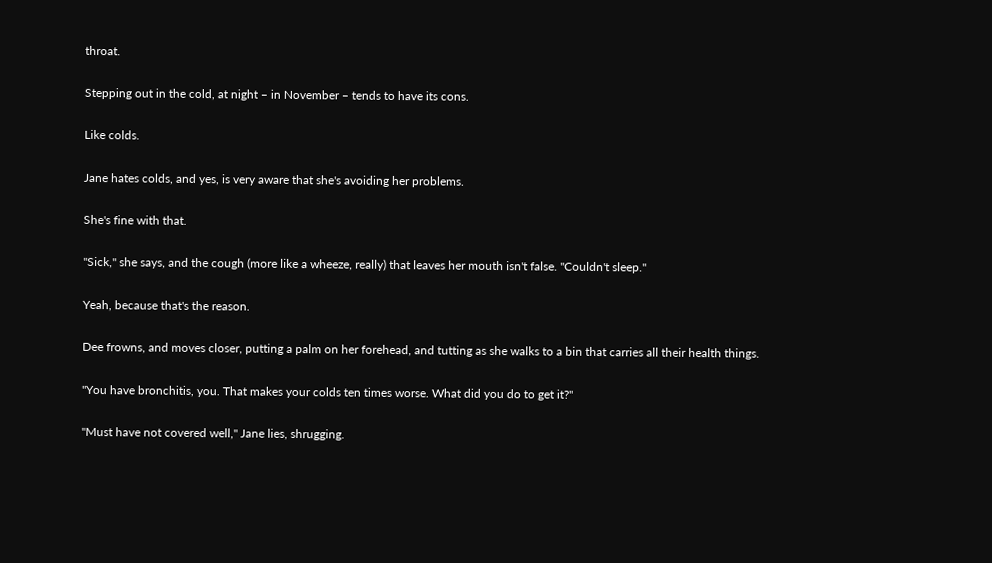throat.

Stepping out in the cold, at night – in November – tends to have its cons.

Like colds.

Jane hates colds, and yes, is very aware that she's avoiding her problems.

She's fine with that.

"Sick," she says, and the cough (more like a wheeze, really) that leaves her mouth isn't false. "Couldn't sleep."

Yeah, because that's the reason.

Dee frowns, and moves closer, putting a palm on her forehead, and tutting as she walks to a bin that carries all their health things.

"You have bronchitis, you. That makes your colds ten times worse. What did you do to get it?"

"Must have not covered well," Jane lies, shrugging.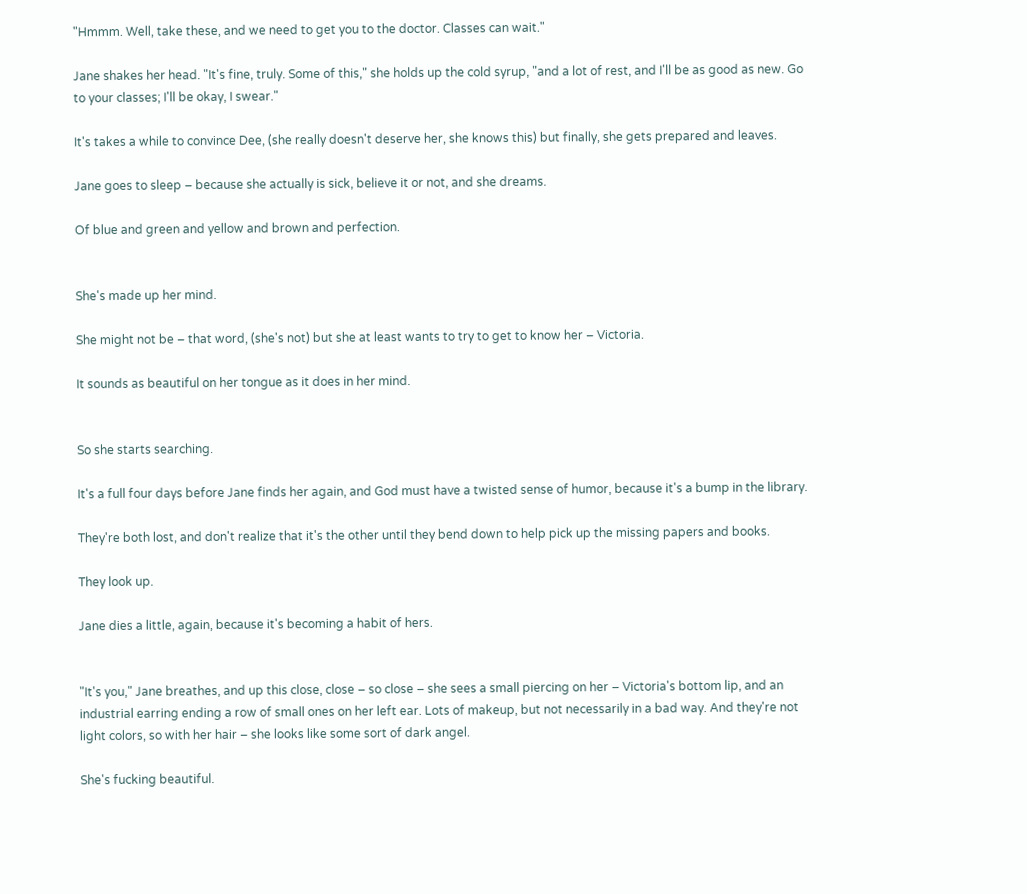"Hmmm. Well, take these, and we need to get you to the doctor. Classes can wait."

Jane shakes her head. "It's fine, truly. Some of this," she holds up the cold syrup, "and a lot of rest, and I'll be as good as new. Go to your classes; I'll be okay, I swear."

It's takes a while to convince Dee, (she really doesn't deserve her, she knows this) but finally, she gets prepared and leaves.

Jane goes to sleep – because she actually is sick, believe it or not, and she dreams.

Of blue and green and yellow and brown and perfection.


She's made up her mind.

She might not be – that word, (she's not) but she at least wants to try to get to know her – Victoria.

It sounds as beautiful on her tongue as it does in her mind.


So she starts searching.

It's a full four days before Jane finds her again, and God must have a twisted sense of humor, because it's a bump in the library.

They're both lost, and don't realize that it's the other until they bend down to help pick up the missing papers and books.

They look up.

Jane dies a little, again, because it's becoming a habit of hers.


"It's you," Jane breathes, and up this close, close – so close – she sees a small piercing on her – Victoria's bottom lip, and an industrial earring ending a row of small ones on her left ear. Lots of makeup, but not necessarily in a bad way. And they're not light colors, so with her hair – she looks like some sort of dark angel.

She's fucking beautiful.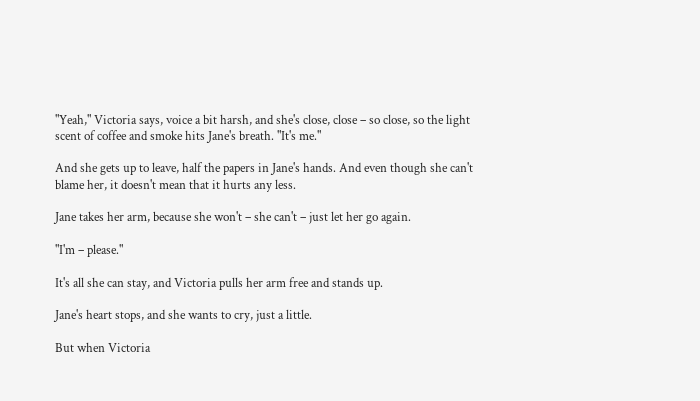"Yeah," Victoria says, voice a bit harsh, and she's close, close – so close, so the light scent of coffee and smoke hits Jane's breath. "It's me."

And she gets up to leave, half the papers in Jane's hands. And even though she can't blame her, it doesn't mean that it hurts any less.

Jane takes her arm, because she won't – she can't – just let her go again.

"I'm – please."

It's all she can stay, and Victoria pulls her arm free and stands up.

Jane's heart stops, and she wants to cry, just a little.

But when Victoria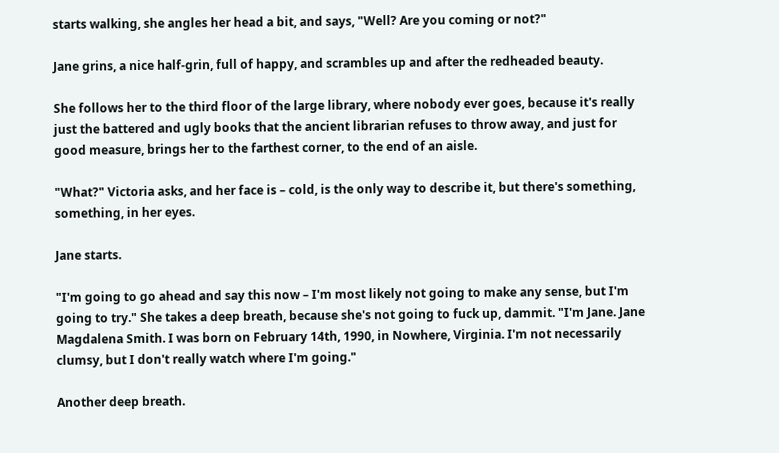starts walking, she angles her head a bit, and says, "Well? Are you coming or not?"

Jane grins, a nice half-grin, full of happy, and scrambles up and after the redheaded beauty.

She follows her to the third floor of the large library, where nobody ever goes, because it's really just the battered and ugly books that the ancient librarian refuses to throw away, and just for good measure, brings her to the farthest corner, to the end of an aisle.

"What?" Victoria asks, and her face is – cold, is the only way to describe it, but there's something, something, in her eyes.

Jane starts.

"I'm going to go ahead and say this now – I'm most likely not going to make any sense, but I'm going to try." She takes a deep breath, because she's not going to fuck up, dammit. "I'm Jane. Jane Magdalena Smith. I was born on February 14th, 1990, in Nowhere, Virginia. I'm not necessarily clumsy, but I don't really watch where I'm going."

Another deep breath.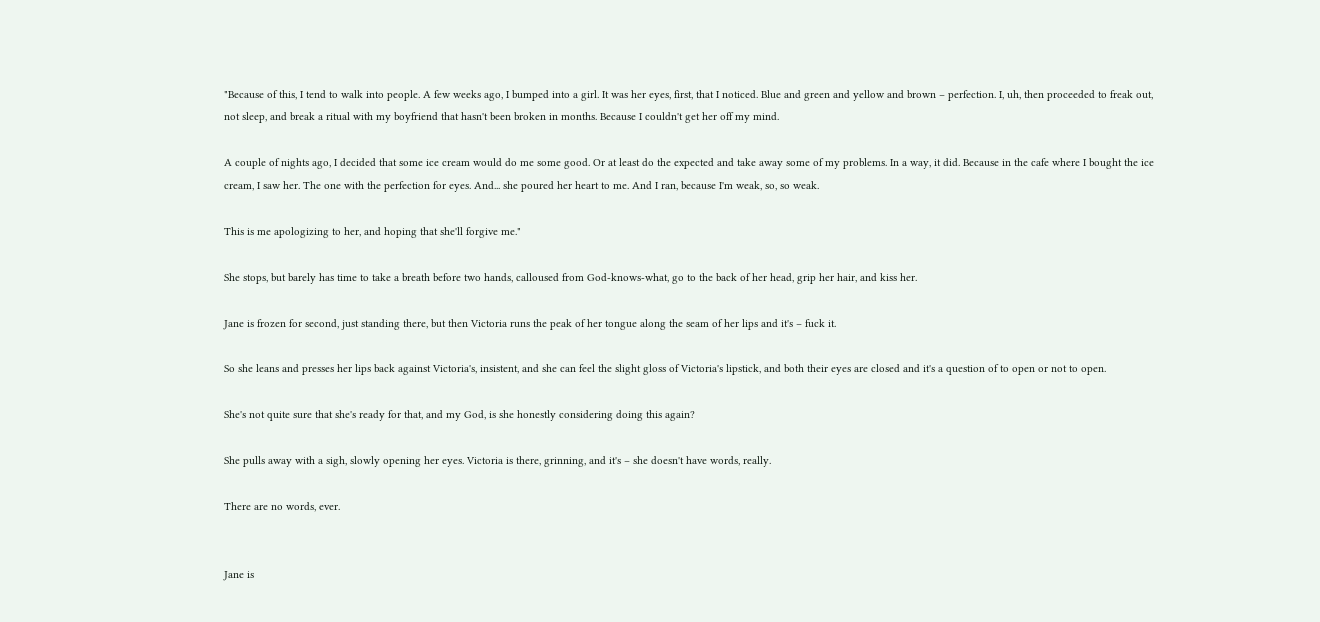"Because of this, I tend to walk into people. A few weeks ago, I bumped into a girl. It was her eyes, first, that I noticed. Blue and green and yellow and brown – perfection. I, uh, then proceeded to freak out, not sleep, and break a ritual with my boyfriend that hasn't been broken in months. Because I couldn't get her off my mind.

A couple of nights ago, I decided that some ice cream would do me some good. Or at least do the expected and take away some of my problems. In a way, it did. Because in the cafe where I bought the ice cream, I saw her. The one with the perfection for eyes. And... she poured her heart to me. And I ran, because I'm weak, so, so weak.

This is me apologizing to her, and hoping that she'll forgive me."

She stops, but barely has time to take a breath before two hands, calloused from God-knows-what, go to the back of her head, grip her hair, and kiss her.

Jane is frozen for second, just standing there, but then Victoria runs the peak of her tongue along the seam of her lips and it's – fuck it.

So she leans and presses her lips back against Victoria's, insistent, and she can feel the slight gloss of Victoria's lipstick, and both their eyes are closed and it's a question of to open or not to open.

She's not quite sure that she's ready for that, and my God, is she honestly considering doing this again?

She pulls away with a sigh, slowly opening her eyes. Victoria is there, grinning, and it's – she doesn't have words, really.

There are no words, ever.


Jane is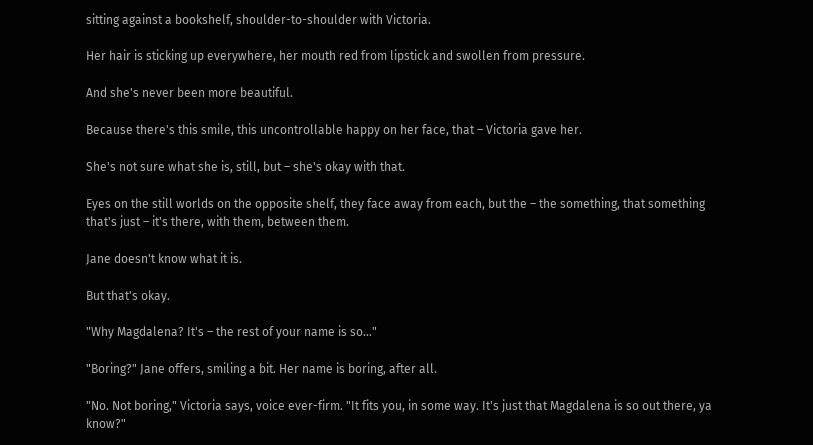sitting against a bookshelf, shoulder-to-shoulder with Victoria.

Her hair is sticking up everywhere, her mouth red from lipstick and swollen from pressure.

And she's never been more beautiful.

Because there's this smile, this uncontrollable happy on her face, that – Victoria gave her.

She's not sure what she is, still, but – she's okay with that.

Eyes on the still worlds on the opposite shelf, they face away from each, but the – the something, that something that's just – it's there, with them, between them.

Jane doesn't know what it is.

But that's okay.

"Why Magdalena? It's – the rest of your name is so..."

"Boring?" Jane offers, smiling a bit. Her name is boring, after all.

"No. Not boring," Victoria says, voice ever-firm. "It fits you, in some way. It's just that Magdalena is so out there, ya know?"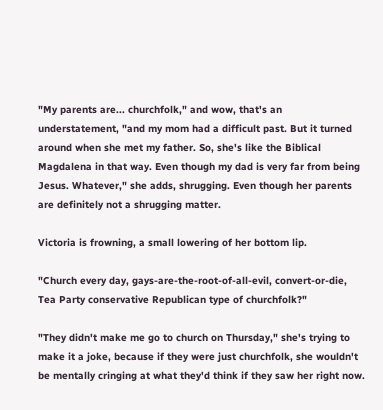"My parents are... churchfolk," and wow, that's an understatement, "and my mom had a difficult past. But it turned around when she met my father. So, she's like the Biblical Magdalena in that way. Even though my dad is very far from being Jesus. Whatever," she adds, shrugging. Even though her parents are definitely not a shrugging matter.

Victoria is frowning, a small lowering of her bottom lip.

"Church every day, gays-are-the-root-of-all-evil, convert-or-die, Tea Party conservative Republican type of churchfolk?"

"They didn't make me go to church on Thursday," she's trying to make it a joke, because if they were just churchfolk, she wouldn't be mentally cringing at what they'd think if they saw her right now.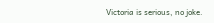Victoria is serious, no joke.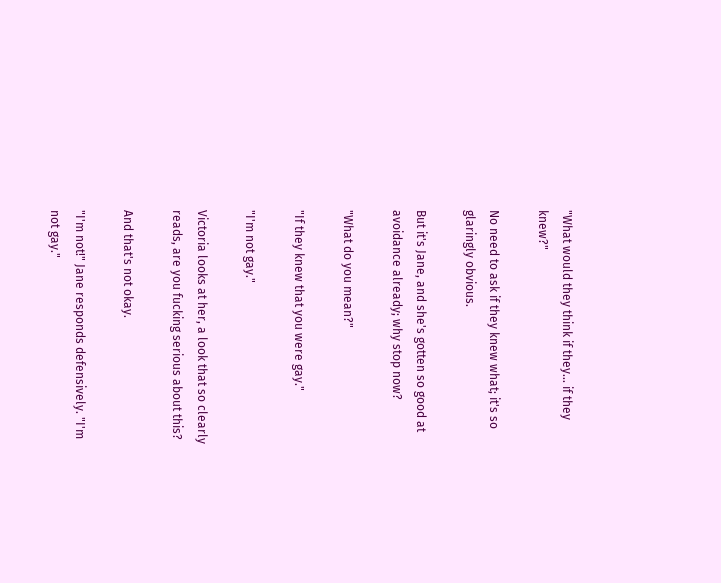"What would they think if they... if they knew?"

No need to ask if they knew what; it's so glaringly obvious.

But it's Jane, and she's gotten so good at avoidance already; why stop now?

"What do you mean?"

"If they knew that you were gay."

"I'm not gay."

Victoria looks at her, a look that so clearly reads, are you fucking serious about this?

And that's not okay.

"I'm not!" Jane responds defensively. "I'm not gay."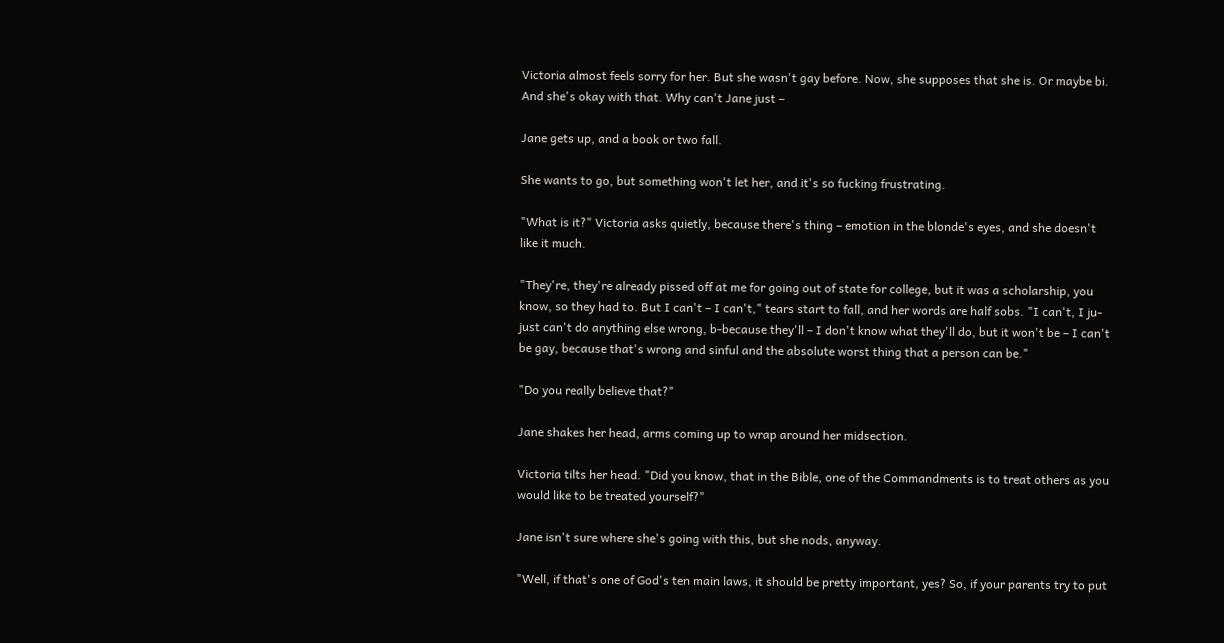Victoria almost feels sorry for her. But she wasn't gay before. Now, she supposes that she is. Or maybe bi. And she's okay with that. Why can't Jane just –

Jane gets up, and a book or two fall.

She wants to go, but something won't let her, and it's so fucking frustrating.

"What is it?" Victoria asks quietly, because there's thing – emotion in the blonde's eyes, and she doesn't like it much.

"They're, they're already pissed off at me for going out of state for college, but it was a scholarship, you know, so they had to. But I can't – I can't," tears start to fall, and her words are half sobs. "I can't, I ju-just can't do anything else wrong, b-because they'll – I don't know what they'll do, but it won't be – I can't be gay, because that's wrong and sinful and the absolute worst thing that a person can be."

"Do you really believe that?"

Jane shakes her head, arms coming up to wrap around her midsection.

Victoria tilts her head. "Did you know, that in the Bible, one of the Commandments is to treat others as you would like to be treated yourself?"

Jane isn't sure where she's going with this, but she nods, anyway.

"Well, if that's one of God's ten main laws, it should be pretty important, yes? So, if your parents try to put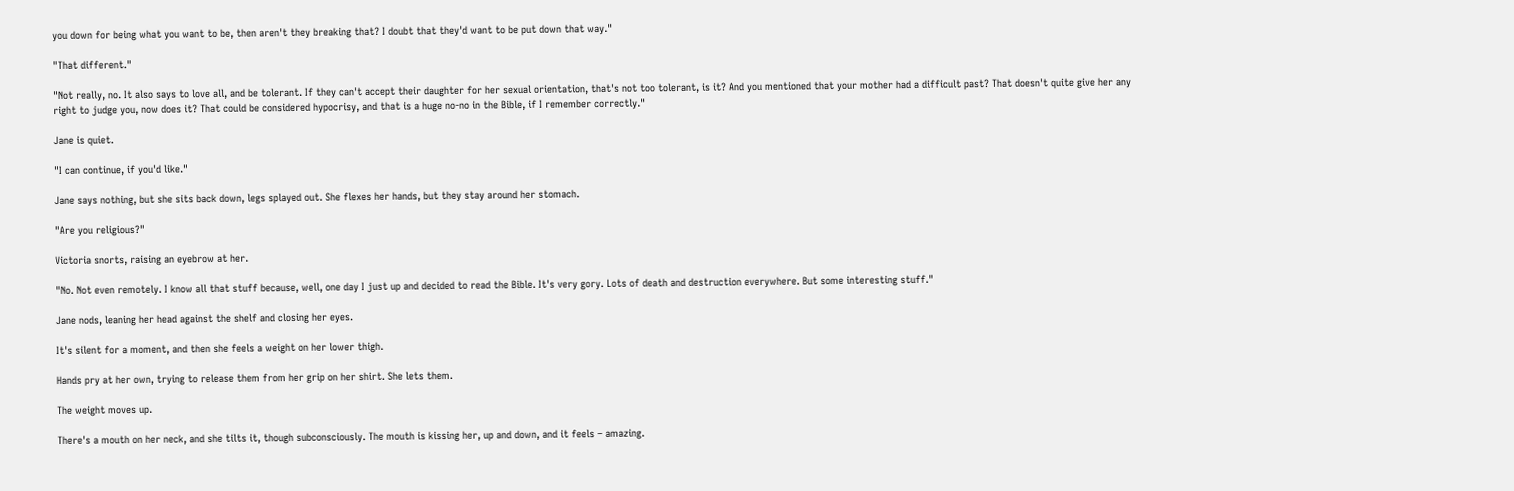you down for being what you want to be, then aren't they breaking that? I doubt that they'd want to be put down that way."

"That different."

"Not really, no. It also says to love all, and be tolerant. If they can't accept their daughter for her sexual orientation, that's not too tolerant, is it? And you mentioned that your mother had a difficult past? That doesn't quite give her any right to judge you, now does it? That could be considered hypocrisy, and that is a huge no-no in the Bible, if I remember correctly."

Jane is quiet.

"I can continue, if you'd like."

Jane says nothing, but she sits back down, legs splayed out. She flexes her hands, but they stay around her stomach.

"Are you religious?"

Victoria snorts, raising an eyebrow at her.

"No. Not even remotely. I know all that stuff because, well, one day I just up and decided to read the Bible. It's very gory. Lots of death and destruction everywhere. But some interesting stuff."

Jane nods, leaning her head against the shelf and closing her eyes.

It's silent for a moment, and then she feels a weight on her lower thigh.

Hands pry at her own, trying to release them from her grip on her shirt. She lets them.

The weight moves up.

There's a mouth on her neck, and she tilts it, though subconsciously. The mouth is kissing her, up and down, and it feels – amazing.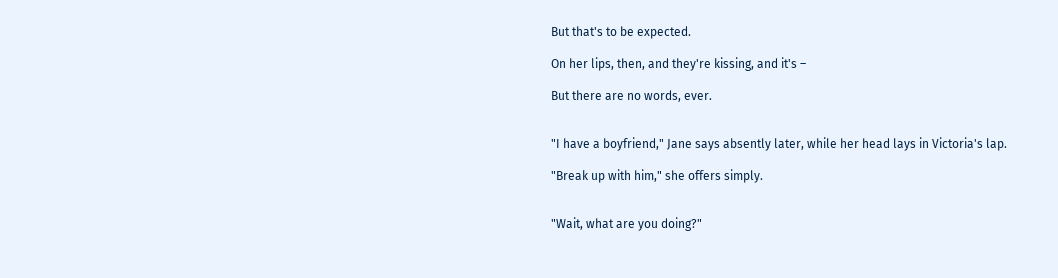But that's to be expected.

On her lips, then, and they're kissing, and it's –

But there are no words, ever.


"I have a boyfriend," Jane says absently later, while her head lays in Victoria's lap.

"Break up with him," she offers simply.


"Wait, what are you doing?"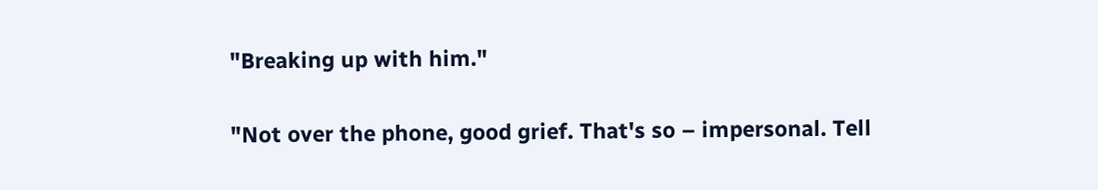"Breaking up with him."

"Not over the phone, good grief. That's so – impersonal. Tell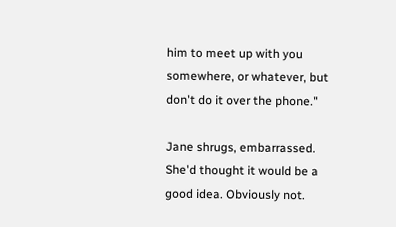him to meet up with you somewhere, or whatever, but don't do it over the phone."

Jane shrugs, embarrassed. She'd thought it would be a good idea. Obviously not.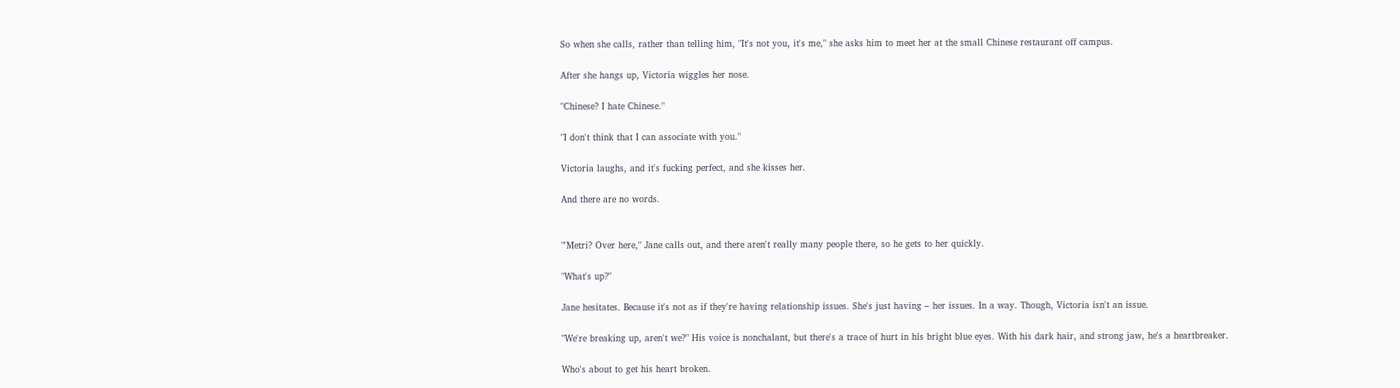So when she calls, rather than telling him, "It's not you, it's me," she asks him to meet her at the small Chinese restaurant off campus.

After she hangs up, Victoria wiggles her nose.

"Chinese? I hate Chinese."

"I don't think that I can associate with you."

Victoria laughs, and it's fucking perfect, and she kisses her.

And there are no words.


"'Metri? Over here," Jane calls out, and there aren't really many people there, so he gets to her quickly.

"What's up?"

Jane hesitates. Because it's not as if they're having relationship issues. She's just having – her issues. In a way. Though, Victoria isn't an issue.

"We're breaking up, aren't we?" His voice is nonchalant, but there's a trace of hurt in his bright blue eyes. With his dark hair, and strong jaw, he's a heartbreaker.

Who's about to get his heart broken.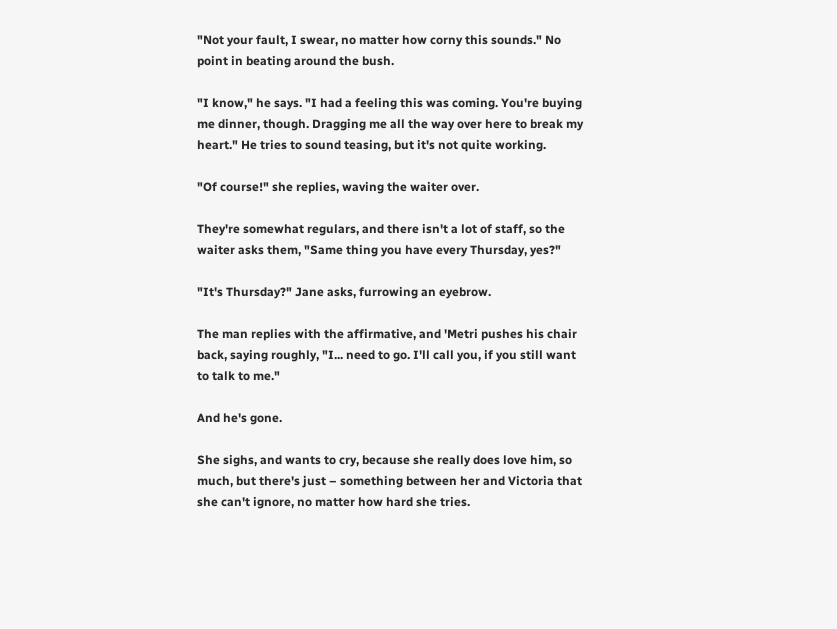"Not your fault, I swear, no matter how corny this sounds." No point in beating around the bush.

"I know," he says. "I had a feeling this was coming. You're buying me dinner, though. Dragging me all the way over here to break my heart." He tries to sound teasing, but it's not quite working.

"Of course!" she replies, waving the waiter over.

They're somewhat regulars, and there isn't a lot of staff, so the waiter asks them, "Same thing you have every Thursday, yes?"

"It's Thursday?" Jane asks, furrowing an eyebrow.

The man replies with the affirmative, and 'Metri pushes his chair back, saying roughly, "I... need to go. I'll call you, if you still want to talk to me."

And he's gone.

She sighs, and wants to cry, because she really does love him, so much, but there's just – something between her and Victoria that she can't ignore, no matter how hard she tries.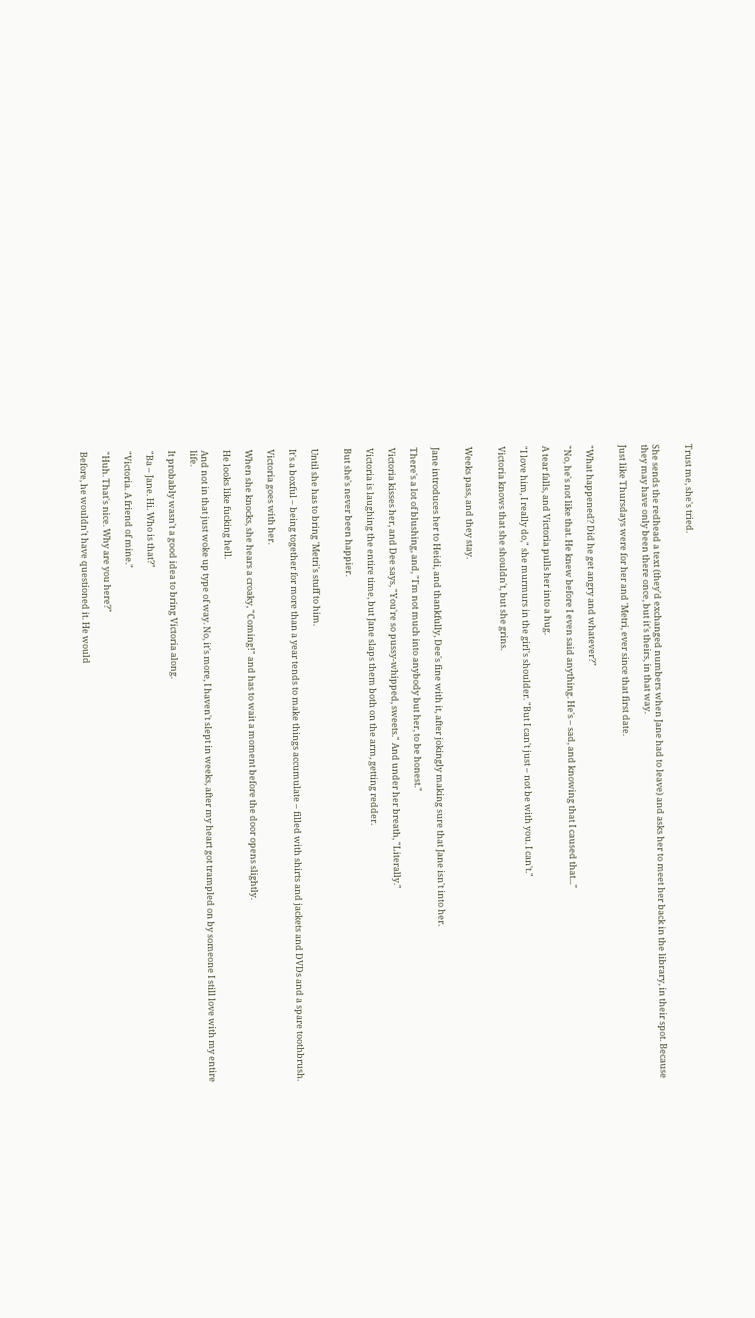Trust me, she's tried.


She sends the redhead a text (they'd exchanged numbers when Jane had to leave) and asks her to meet her back in the library, in their spot. Because they may have only been there once, but it's theirs, in that way.

Just like Thursdays were for her and 'Metri, ever since that first date.


"What happened? Did he get angry and whatever?"

"No, he's not like that. He knew before I even said anything. He's – sad, and knowing that I caused that..."

A tear falls, and Victoria pulls her into a hug.

"I love him, I really do," she murmurs in the girl's shoulder. "But I can't just – not be with you. I can't."

Victoria knows that she shouldn't, but she grins.


Weeks pass, and they stay.


Jane introduces her to Heidi, and thankfully, Dee's fine with it, after jokingly making sure that Jane isn't into her.

There's a lot of blushing, and, "I'm not much into anybody but her, to be honest."

Victoria kisses her, and Dee says, "You're so pussy-whipped, sweets." And under her breath, "Literally."

Victoria is laughing the entire time, but Jane slaps them both on the arm, getting redder.

But she's never been happier.


Until she has to bring 'Metri's stuff to him.

It's a boxful – being together for more than a year tends to make things accumulate – filled with shirts and jackets and DVDs and a spare toothbrush.

Victoria goes with her.

When she knocks, she hears a croaky, "Coming!" and has to wait a moment before the door opens slightly.

He looks like fucking hell.

And not in that just woke up type of way. No, it's more, I haven't slept in weeks, after my heart got trampled on by someone I still love with my entire life.

It probably wasn't a good idea to bring Victoria along.

"Ba – Jane. Hi. Who is that?"

"Victoria. A friend of mine."

"Huh. That's nice. Why are you here?"

Before, he wouldn't have questioned it. He would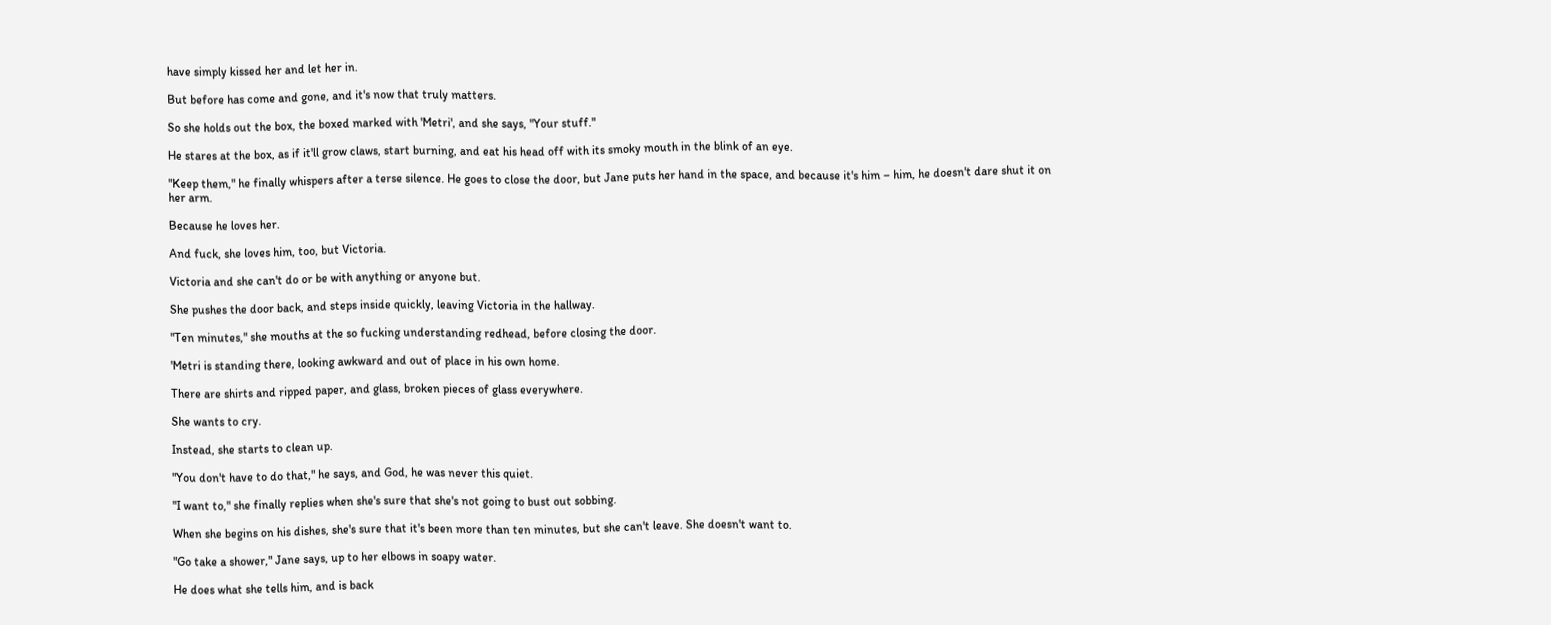have simply kissed her and let her in.

But before has come and gone, and it's now that truly matters.

So she holds out the box, the boxed marked with 'Metri', and she says, "Your stuff."

He stares at the box, as if it'll grow claws, start burning, and eat his head off with its smoky mouth in the blink of an eye.

"Keep them," he finally whispers after a terse silence. He goes to close the door, but Jane puts her hand in the space, and because it's him – him, he doesn't dare shut it on her arm.

Because he loves her.

And fuck, she loves him, too, but Victoria.

Victoria and she can't do or be with anything or anyone but.

She pushes the door back, and steps inside quickly, leaving Victoria in the hallway.

"Ten minutes," she mouths at the so fucking understanding redhead, before closing the door.

'Metri is standing there, looking awkward and out of place in his own home.

There are shirts and ripped paper, and glass, broken pieces of glass everywhere.

She wants to cry.

Instead, she starts to clean up.

"You don't have to do that," he says, and God, he was never this quiet.

"I want to," she finally replies when she's sure that she's not going to bust out sobbing.

When she begins on his dishes, she's sure that it's been more than ten minutes, but she can't leave. She doesn't want to.

"Go take a shower," Jane says, up to her elbows in soapy water.

He does what she tells him, and is back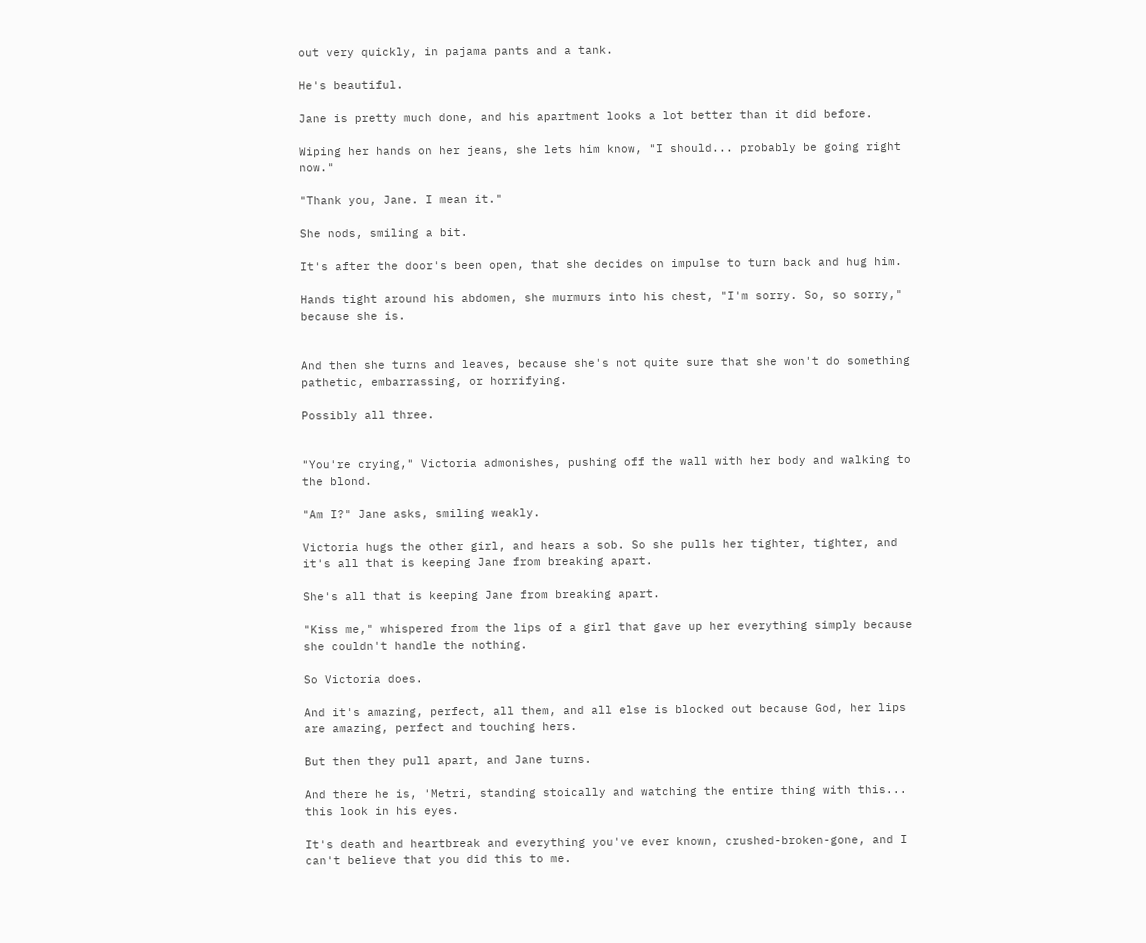out very quickly, in pajama pants and a tank.

He's beautiful.

Jane is pretty much done, and his apartment looks a lot better than it did before.

Wiping her hands on her jeans, she lets him know, "I should... probably be going right now."

"Thank you, Jane. I mean it."

She nods, smiling a bit.

It's after the door's been open, that she decides on impulse to turn back and hug him.

Hands tight around his abdomen, she murmurs into his chest, "I'm sorry. So, so sorry," because she is.


And then she turns and leaves, because she's not quite sure that she won't do something pathetic, embarrassing, or horrifying.

Possibly all three.


"You're crying," Victoria admonishes, pushing off the wall with her body and walking to the blond.

"Am I?" Jane asks, smiling weakly.

Victoria hugs the other girl, and hears a sob. So she pulls her tighter, tighter, and it's all that is keeping Jane from breaking apart.

She's all that is keeping Jane from breaking apart.

"Kiss me," whispered from the lips of a girl that gave up her everything simply because she couldn't handle the nothing.

So Victoria does.

And it's amazing, perfect, all them, and all else is blocked out because God, her lips are amazing, perfect and touching hers.

But then they pull apart, and Jane turns.

And there he is, 'Metri, standing stoically and watching the entire thing with this... this look in his eyes.

It's death and heartbreak and everything you've ever known, crushed-broken-gone, and I can't believe that you did this to me.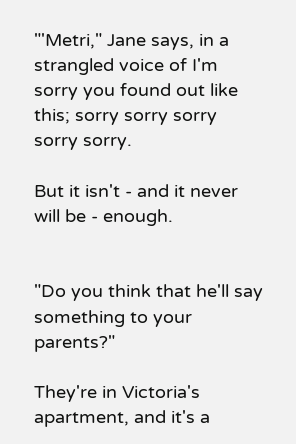"'Metri," Jane says, in a strangled voice of I'm sorry you found out like this; sorry sorry sorry sorry sorry.

But it isn't - and it never will be - enough.


"Do you think that he'll say something to your parents?"

They're in Victoria's apartment, and it's a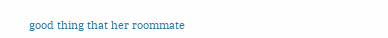good thing that her roommate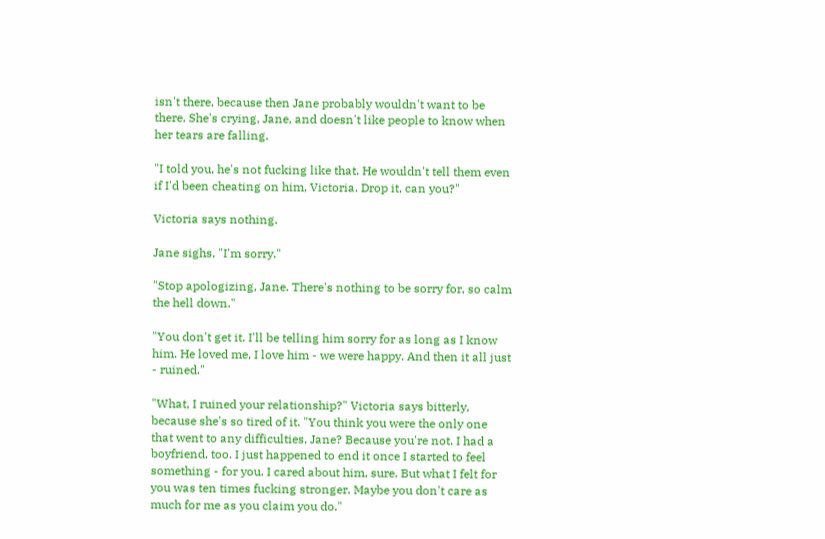isn't there, because then Jane probably wouldn't want to be there. She's crying, Jane, and doesn't like people to know when her tears are falling.

"I told you, he's not fucking like that. He wouldn't tell them even if I'd been cheating on him, Victoria. Drop it, can you?"

Victoria says nothing.

Jane sighs, "I'm sorry."

"Stop apologizing, Jane. There's nothing to be sorry for, so calm the hell down."

"You don't get it. I'll be telling him sorry for as long as I know him. He loved me, I love him - we were happy. And then it all just - ruined."

"What, I ruined your relationship?" Victoria says bitterly, because she's so tired of it. "You think you were the only one that went to any difficulties, Jane? Because you're not. I had a boyfriend, too. I just happened to end it once I started to feel something - for you. I cared about him, sure. But what I felt for you was ten times fucking stronger. Maybe you don't care as much for me as you claim you do."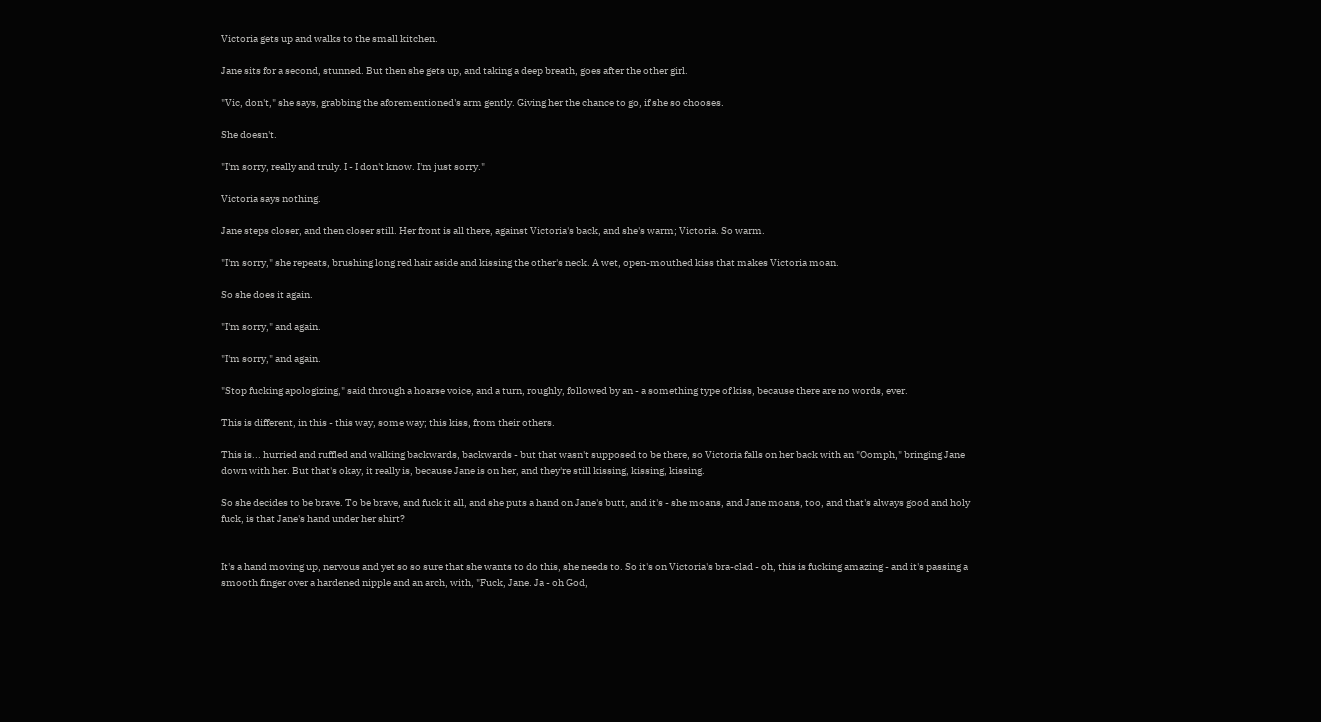Victoria gets up and walks to the small kitchen.

Jane sits for a second, stunned. But then she gets up, and taking a deep breath, goes after the other girl.

"Vic, don't," she says, grabbing the aforementioned's arm gently. Giving her the chance to go, if she so chooses.

She doesn't.

"I'm sorry, really and truly. I - I don't know. I'm just sorry."

Victoria says nothing.

Jane steps closer, and then closer still. Her front is all there, against Victoria's back, and she's warm; Victoria. So warm.

"I'm sorry," she repeats, brushing long red hair aside and kissing the other's neck. A wet, open-mouthed kiss that makes Victoria moan.

So she does it again.

"I'm sorry," and again.

"I'm sorry," and again.

"Stop fucking apologizing," said through a hoarse voice, and a turn, roughly, followed by an - a something type of kiss, because there are no words, ever.

This is different, in this - this way, some way; this kiss, from their others.

This is... hurried and ruffled and walking backwards, backwards - but that wasn't supposed to be there, so Victoria falls on her back with an "Oomph," bringing Jane down with her. But that's okay, it really is, because Jane is on her, and they're still kissing, kissing, kissing.

So she decides to be brave. To be brave, and fuck it all, and she puts a hand on Jane's butt, and it's - she moans, and Jane moans, too, and that's always good and holy fuck, is that Jane's hand under her shirt?


It's a hand moving up, nervous and yet so so sure that she wants to do this, she needs to. So it's on Victoria's bra-clad - oh, this is fucking amazing - and it's passing a smooth finger over a hardened nipple and an arch, with, "Fuck, Jane. Ja - oh God,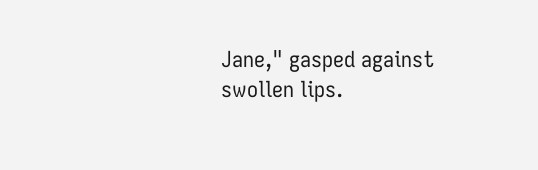Jane," gasped against swollen lips.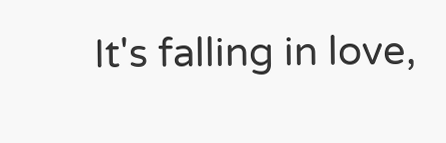It's falling in love,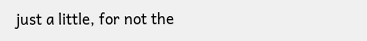just a little, for not the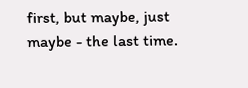first, but maybe, just maybe - the last time.